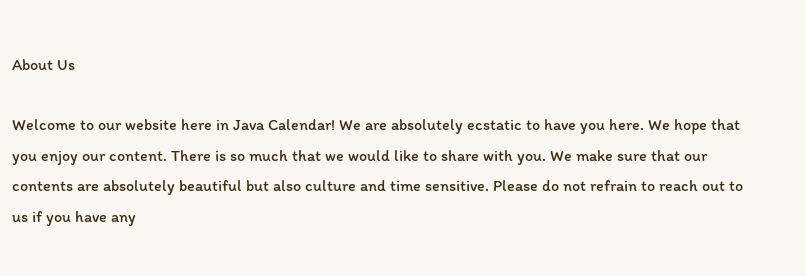About Us

Welcome to our website here in Java Calendar! We are absolutely ecstatic to have you here. We hope that you enjoy our content. There is so much that we would like to share with you. We make sure that our contents are absolutely beautiful but also culture and time sensitive. Please do not refrain to reach out to us if you have any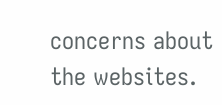concerns about the websites.